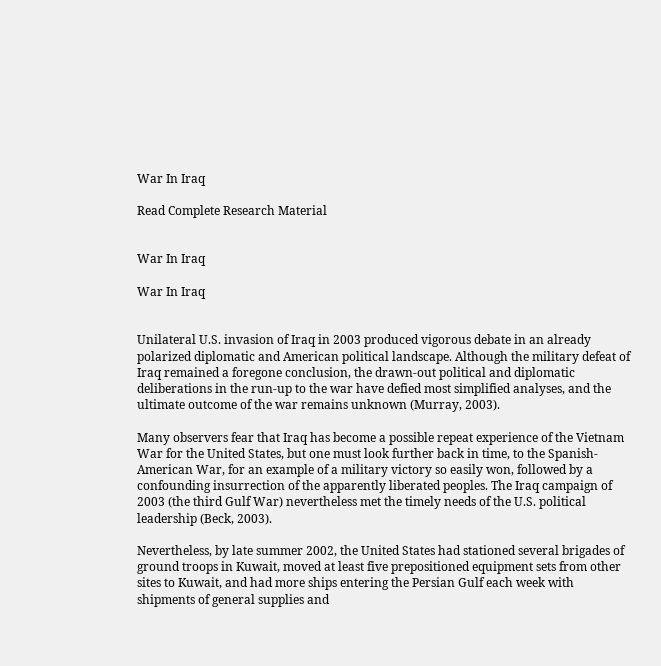War In Iraq

Read Complete Research Material


War In Iraq

War In Iraq


Unilateral U.S. invasion of Iraq in 2003 produced vigorous debate in an already polarized diplomatic and American political landscape. Although the military defeat of Iraq remained a foregone conclusion, the drawn-out political and diplomatic deliberations in the run-up to the war have defied most simplified analyses, and the ultimate outcome of the war remains unknown (Murray, 2003).

Many observers fear that Iraq has become a possible repeat experience of the Vietnam War for the United States, but one must look further back in time, to the Spanish-American War, for an example of a military victory so easily won, followed by a confounding insurrection of the apparently liberated peoples. The Iraq campaign of 2003 (the third Gulf War) nevertheless met the timely needs of the U.S. political leadership (Beck, 2003).

Nevertheless, by late summer 2002, the United States had stationed several brigades of ground troops in Kuwait, moved at least five prepositioned equipment sets from other sites to Kuwait, and had more ships entering the Persian Gulf each week with shipments of general supplies and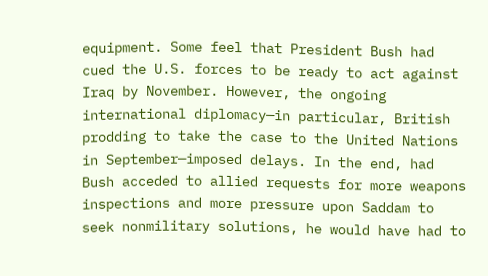equipment. Some feel that President Bush had cued the U.S. forces to be ready to act against Iraq by November. However, the ongoing international diplomacy—in particular, British prodding to take the case to the United Nations in September—imposed delays. In the end, had Bush acceded to allied requests for more weapons inspections and more pressure upon Saddam to seek nonmilitary solutions, he would have had to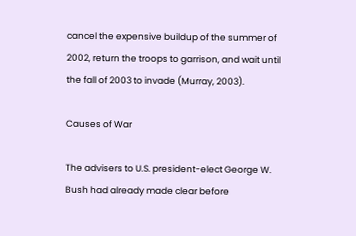cancel the expensive buildup of the summer of 2002, return the troops to garrison, and wait until the fall of 2003 to invade (Murray, 2003).

Causes of War

The advisers to U.S. president-elect George W. Bush had already made clear before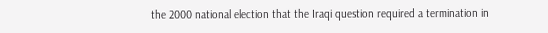the 2000 national election that the Iraqi question required a termination in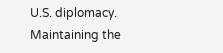U.S. diplomacy. Maintaining the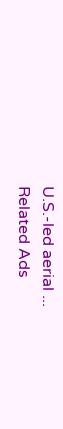U.S.-led aerial ...
Related Ads